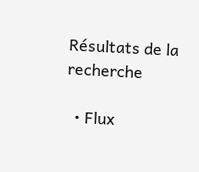Résultats de la recherche

  • Flux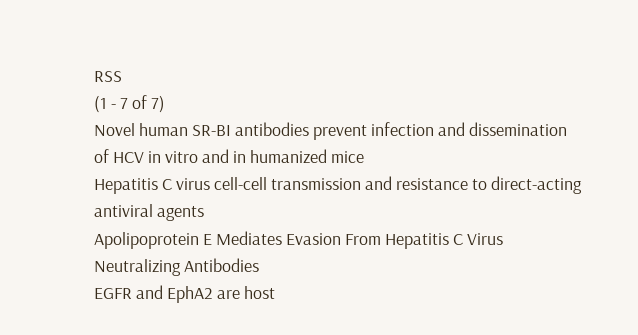RSS
(1 - 7 of 7)
Novel human SR-BI antibodies prevent infection and dissemination of HCV in vitro and in humanized mice
Hepatitis C virus cell-cell transmission and resistance to direct-acting antiviral agents
Apolipoprotein E Mediates Evasion From Hepatitis C Virus Neutralizing Antibodies
EGFR and EphA2 are host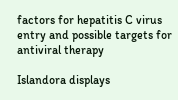factors for hepatitis C virus entry and possible targets for antiviral therapy

Islandora displays